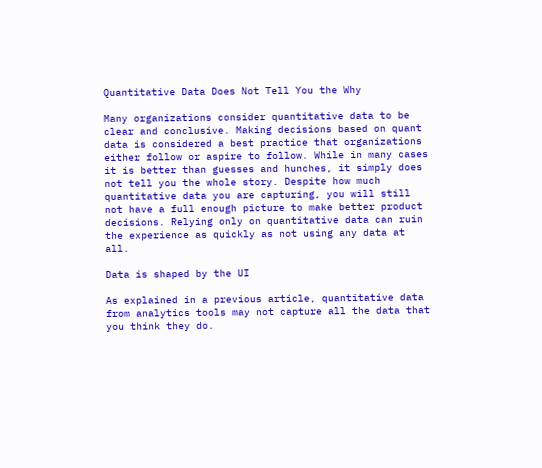Quantitative Data Does Not Tell You the Why

Many organizations consider quantitative data to be clear and conclusive. Making decisions based on quant data is considered a best practice that organizations either follow or aspire to follow. While in many cases it is better than guesses and hunches, it simply does not tell you the whole story. Despite how much quantitative data you are capturing, you will still not have a full enough picture to make better product decisions. Relying only on quantitative data can ruin the experience as quickly as not using any data at all.

Data is shaped by the UI

As explained in a previous article, quantitative data from analytics tools may not capture all the data that you think they do.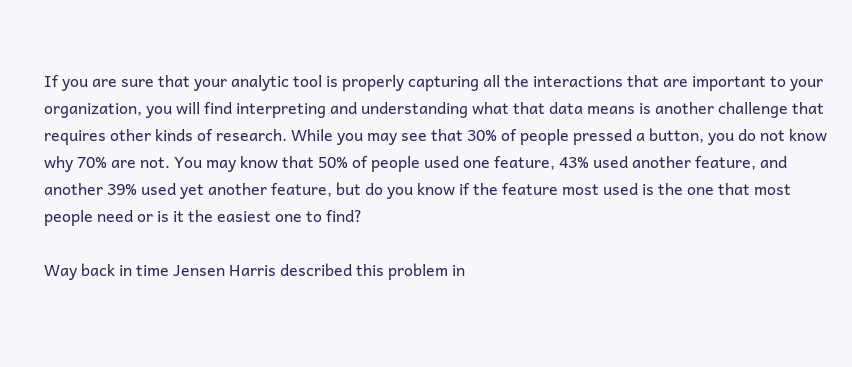If you are sure that your analytic tool is properly capturing all the interactions that are important to your organization, you will find interpreting and understanding what that data means is another challenge that requires other kinds of research. While you may see that 30% of people pressed a button, you do not know why 70% are not. You may know that 50% of people used one feature, 43% used another feature, and another 39% used yet another feature, but do you know if the feature most used is the one that most people need or is it the easiest one to find?

Way back in time Jensen Harris described this problem in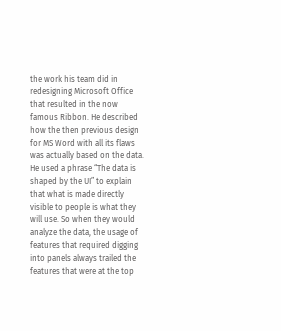the work his team did in redesigning Microsoft Office that resulted in the now famous Ribbon. He described how the then previous design for MS Word with all its flaws was actually based on the data. He used a phrase “The data is shaped by the UI” to explain that what is made directly visible to people is what they will use. So when they would analyze the data, the usage of features that required digging into panels always trailed the features that were at the top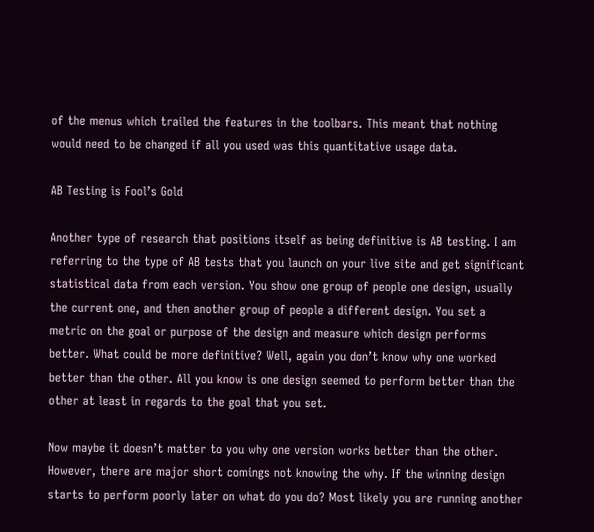of the menus which trailed the features in the toolbars. This meant that nothing would need to be changed if all you used was this quantitative usage data.

AB Testing is Fool’s Gold

Another type of research that positions itself as being definitive is AB testing. I am referring to the type of AB tests that you launch on your live site and get significant statistical data from each version. You show one group of people one design, usually the current one, and then another group of people a different design. You set a metric on the goal or purpose of the design and measure which design performs better. What could be more definitive? Well, again you don’t know why one worked better than the other. All you know is one design seemed to perform better than the other at least in regards to the goal that you set.

Now maybe it doesn’t matter to you why one version works better than the other. However, there are major short comings not knowing the why. If the winning design starts to perform poorly later on what do you do? Most likely you are running another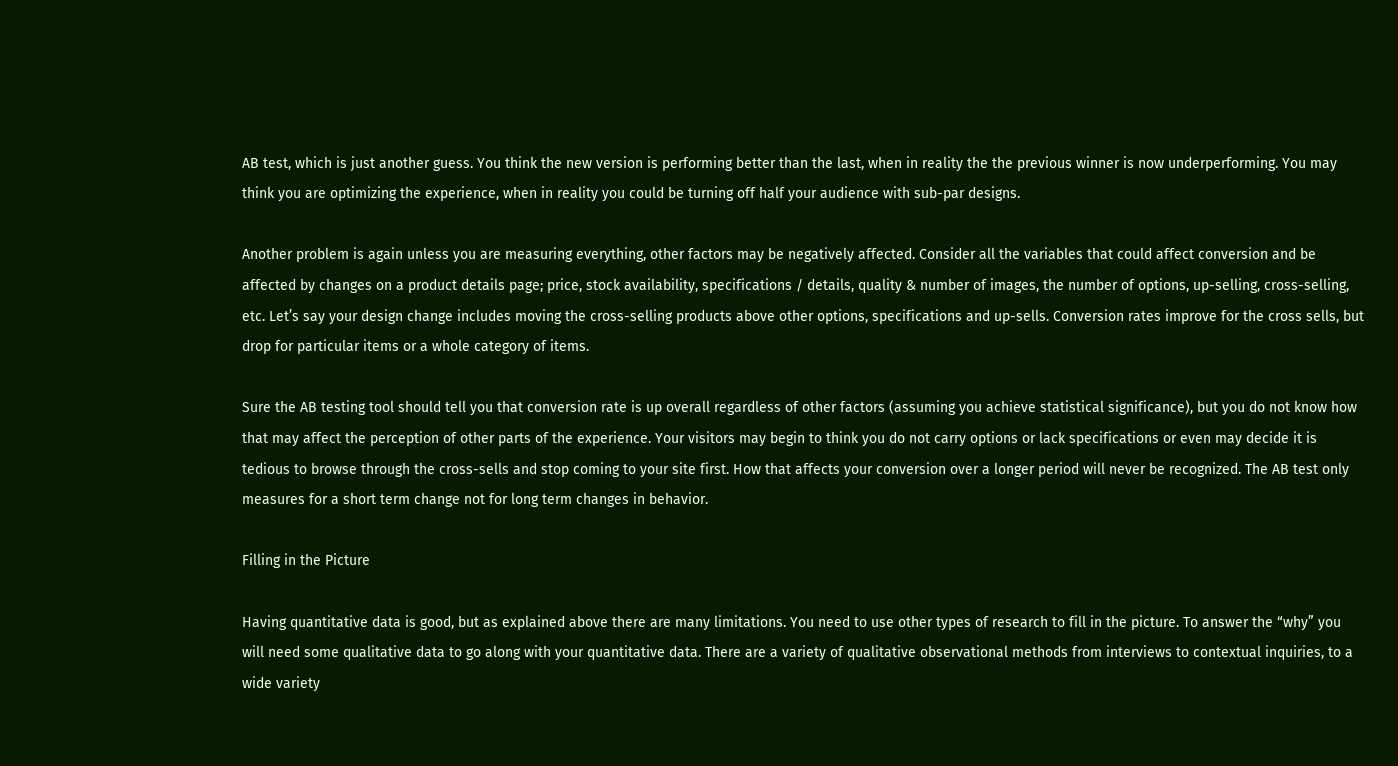AB test, which is just another guess. You think the new version is performing better than the last, when in reality the the previous winner is now underperforming. You may think you are optimizing the experience, when in reality you could be turning off half your audience with sub-par designs.

Another problem is again unless you are measuring everything, other factors may be negatively affected. Consider all the variables that could affect conversion and be affected by changes on a product details page; price, stock availability, specifications / details, quality & number of images, the number of options, up-selling, cross-selling, etc. Let’s say your design change includes moving the cross-selling products above other options, specifications and up-sells. Conversion rates improve for the cross sells, but drop for particular items or a whole category of items.

Sure the AB testing tool should tell you that conversion rate is up overall regardless of other factors (assuming you achieve statistical significance), but you do not know how that may affect the perception of other parts of the experience. Your visitors may begin to think you do not carry options or lack specifications or even may decide it is tedious to browse through the cross-sells and stop coming to your site first. How that affects your conversion over a longer period will never be recognized. The AB test only measures for a short term change not for long term changes in behavior.

Filling in the Picture

Having quantitative data is good, but as explained above there are many limitations. You need to use other types of research to fill in the picture. To answer the “why” you will need some qualitative data to go along with your quantitative data. There are a variety of qualitative observational methods from interviews to contextual inquiries, to a wide variety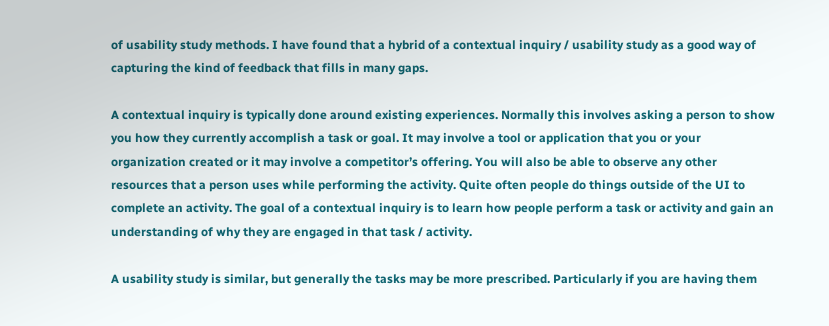of usability study methods. I have found that a hybrid of a contextual inquiry / usability study as a good way of capturing the kind of feedback that fills in many gaps.

A contextual inquiry is typically done around existing experiences. Normally this involves asking a person to show you how they currently accomplish a task or goal. It may involve a tool or application that you or your organization created or it may involve a competitor’s offering. You will also be able to observe any other resources that a person uses while performing the activity. Quite often people do things outside of the UI to complete an activity. The goal of a contextual inquiry is to learn how people perform a task or activity and gain an understanding of why they are engaged in that task / activity.

A usability study is similar, but generally the tasks may be more prescribed. Particularly if you are having them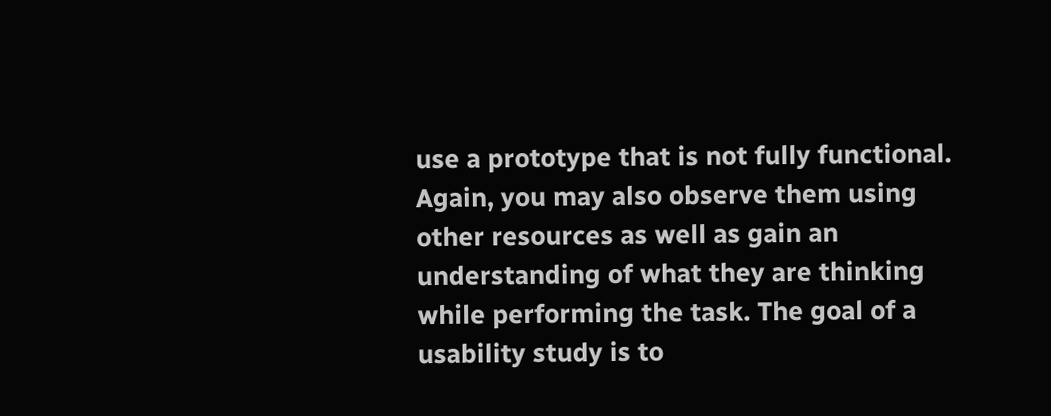use a prototype that is not fully functional. Again, you may also observe them using other resources as well as gain an understanding of what they are thinking while performing the task. The goal of a usability study is to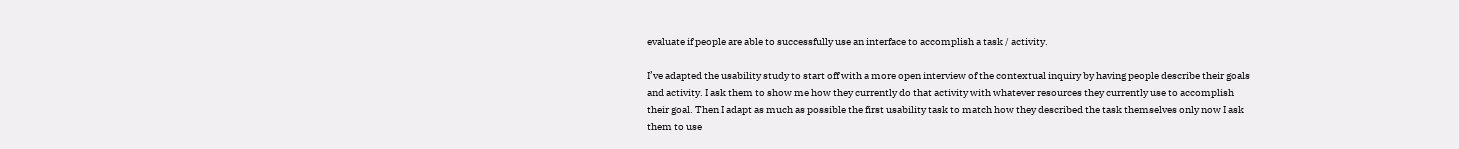evaluate if people are able to successfully use an interface to accomplish a task / activity.

I’ve adapted the usability study to start off with a more open interview of the contextual inquiry by having people describe their goals and activity. I ask them to show me how they currently do that activity with whatever resources they currently use to accomplish their goal. Then I adapt as much as possible the first usability task to match how they described the task themselves only now I ask them to use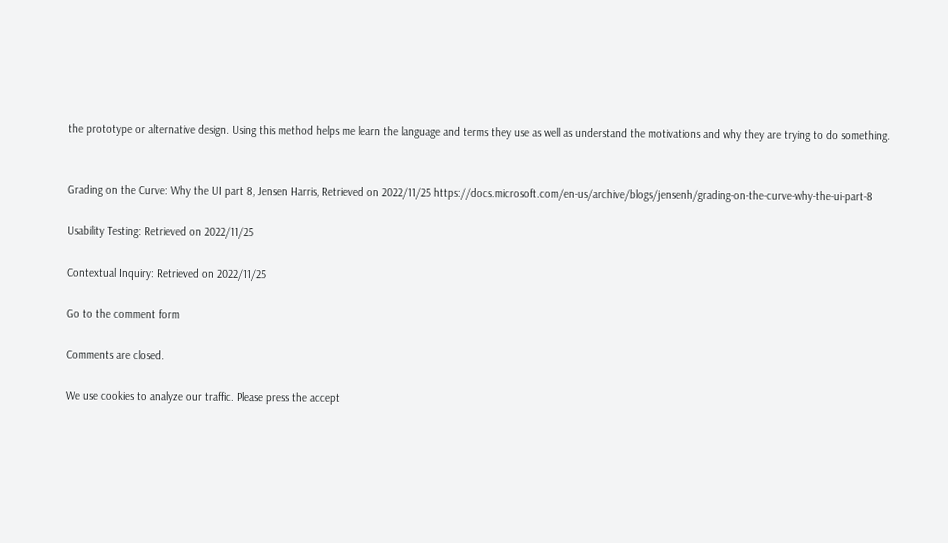the prototype or alternative design. Using this method helps me learn the language and terms they use as well as understand the motivations and why they are trying to do something.


Grading on the Curve: Why the UI part 8, Jensen Harris, Retrieved on 2022/11/25 https://docs.microsoft.com/en-us/archive/blogs/jensenh/grading-on-the-curve-why-the-ui-part-8

Usability Testing: Retrieved on 2022/11/25

Contextual Inquiry: Retrieved on 2022/11/25

Go to the comment form

Comments are closed.

We use cookies to analyze our traffic. Please press the accept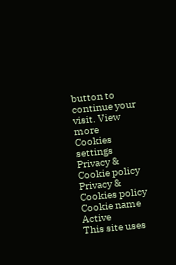button to continue your visit. View more
Cookies settings
Privacy & Cookie policy
Privacy & Cookies policy
Cookie name Active
This site uses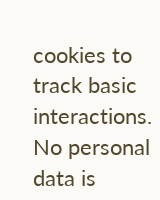cookies to track basic interactions. No personal data is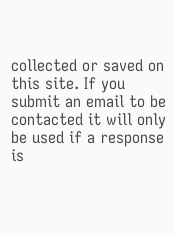collected or saved on this site. If you submit an email to be contacted it will only be used if a response is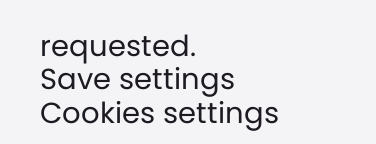requested.
Save settings
Cookies settings